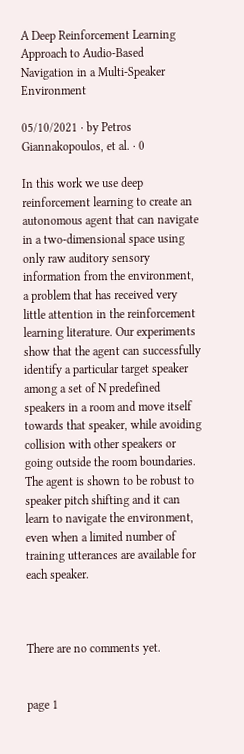A Deep Reinforcement Learning Approach to Audio-Based Navigation in a Multi-Speaker Environment

05/10/2021 ∙ by Petros Giannakopoulos, et al. ∙ 0

In this work we use deep reinforcement learning to create an autonomous agent that can navigate in a two-dimensional space using only raw auditory sensory information from the environment, a problem that has received very little attention in the reinforcement learning literature. Our experiments show that the agent can successfully identify a particular target speaker among a set of N predefined speakers in a room and move itself towards that speaker, while avoiding collision with other speakers or going outside the room boundaries. The agent is shown to be robust to speaker pitch shifting and it can learn to navigate the environment, even when a limited number of training utterances are available for each speaker.



There are no comments yet.


page 1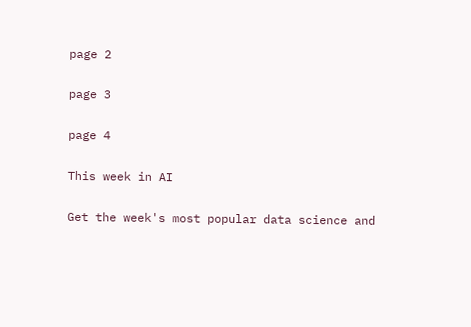page 2

page 3

page 4

This week in AI

Get the week's most popular data science and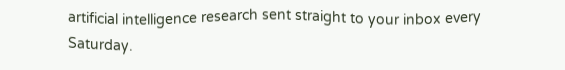artificial intelligence research sent straight to your inbox every Saturday.